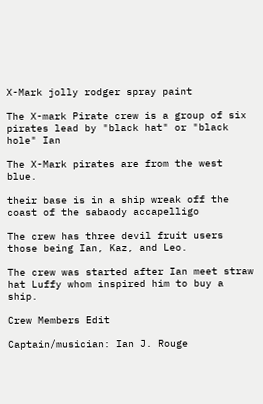X-Mark jolly rodger spray paint

The X-mark Pirate crew is a group of six pirates lead by "black hat" or "black hole" Ian

The X-Mark pirates are from the west blue.

their base is in a ship wreak off the coast of the sabaody accapelligo

The crew has three devil fruit users those being Ian, Kaz, and Leo.

The crew was started after Ian meet straw hat Luffy whom inspired him to buy a ship.

Crew Members Edit

Captain/musician: Ian J. Rouge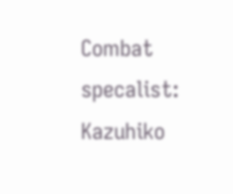Combat specalist: Kazuhiko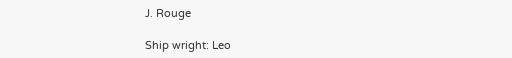J. Rouge

Ship wright: Leo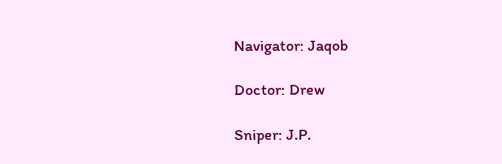Navigator: Jaqob

Doctor: Drew

Sniper: J.P.